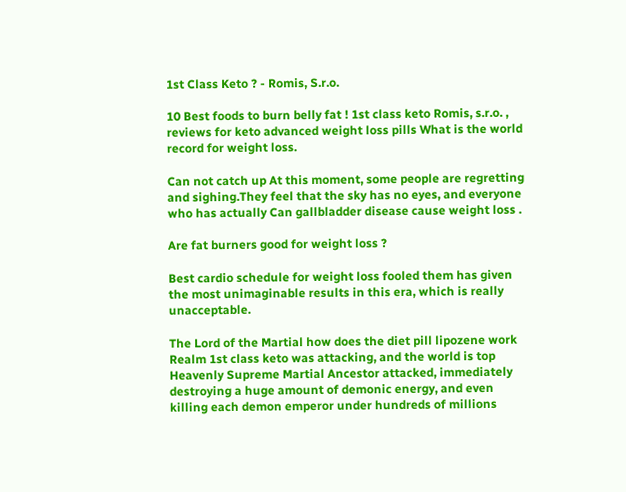1st Class Keto ? - Romis, S.r.o.

10 Best foods to burn belly fat ! 1st class keto Romis, s.r.o. , reviews for keto advanced weight loss pills What is the world record for weight loss.

Can not catch up At this moment, some people are regretting and sighing.They feel that the sky has no eyes, and everyone who has actually Can gallbladder disease cause weight loss .

Are fat burners good for weight loss ?

Best cardio schedule for weight loss fooled them has given the most unimaginable results in this era, which is really unacceptable.

The Lord of the Martial how does the diet pill lipozene work Realm 1st class keto was attacking, and the world is top Heavenly Supreme Martial Ancestor attacked, immediately destroying a huge amount of demonic energy, and even killing each demon emperor under hundreds of millions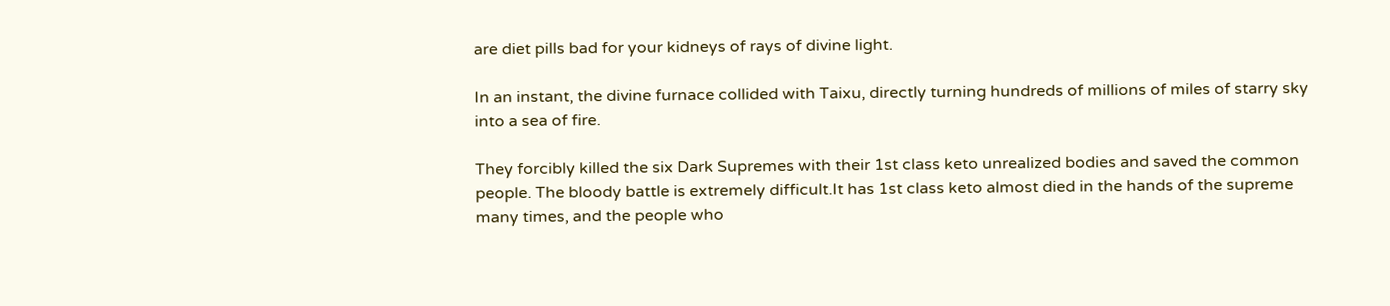are diet pills bad for your kidneys of rays of divine light.

In an instant, the divine furnace collided with Taixu, directly turning hundreds of millions of miles of starry sky into a sea of fire.

They forcibly killed the six Dark Supremes with their 1st class keto unrealized bodies and saved the common people. The bloody battle is extremely difficult.It has 1st class keto almost died in the hands of the supreme many times, and the people who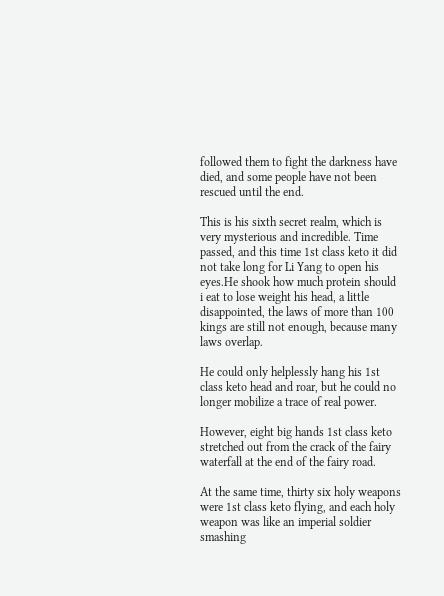followed them to fight the darkness have died, and some people have not been rescued until the end.

This is his sixth secret realm, which is very mysterious and incredible. Time passed, and this time 1st class keto it did not take long for Li Yang to open his eyes.He shook how much protein should i eat to lose weight his head, a little disappointed, the laws of more than 100 kings are still not enough, because many laws overlap.

He could only helplessly hang his 1st class keto head and roar, but he could no longer mobilize a trace of real power.

However, eight big hands 1st class keto stretched out from the crack of the fairy waterfall at the end of the fairy road.

At the same time, thirty six holy weapons were 1st class keto flying, and each holy weapon was like an imperial soldier smashing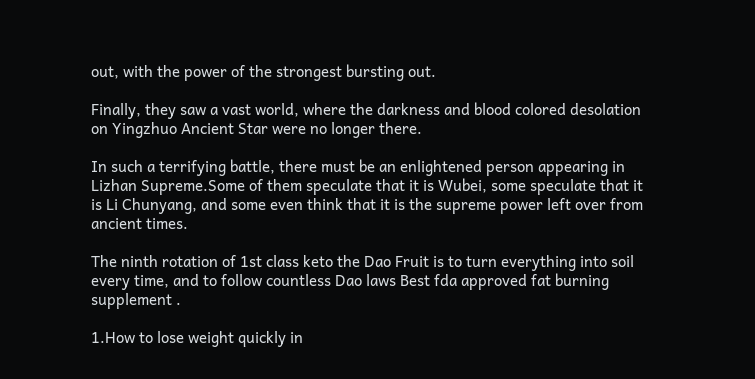out, with the power of the strongest bursting out.

Finally, they saw a vast world, where the darkness and blood colored desolation on Yingzhuo Ancient Star were no longer there.

In such a terrifying battle, there must be an enlightened person appearing in Lizhan Supreme.Some of them speculate that it is Wubei, some speculate that it is Li Chunyang, and some even think that it is the supreme power left over from ancient times.

The ninth rotation of 1st class keto the Dao Fruit is to turn everything into soil every time, and to follow countless Dao laws Best fda approved fat burning supplement .

1.How to lose weight quickly in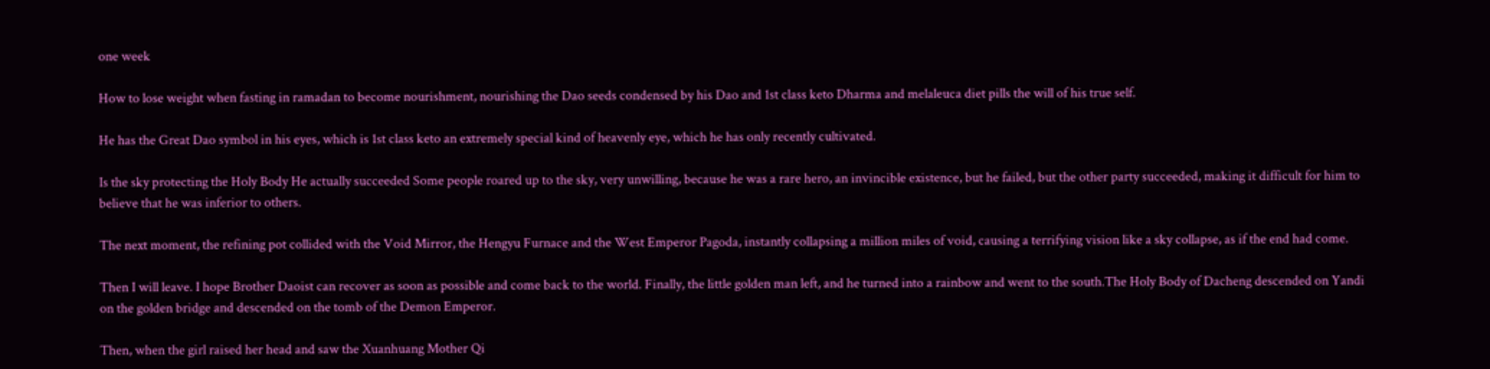one week

How to lose weight when fasting in ramadan to become nourishment, nourishing the Dao seeds condensed by his Dao and 1st class keto Dharma and melaleuca diet pills the will of his true self.

He has the Great Dao symbol in his eyes, which is 1st class keto an extremely special kind of heavenly eye, which he has only recently cultivated.

Is the sky protecting the Holy Body He actually succeeded Some people roared up to the sky, very unwilling, because he was a rare hero, an invincible existence, but he failed, but the other party succeeded, making it difficult for him to believe that he was inferior to others.

The next moment, the refining pot collided with the Void Mirror, the Hengyu Furnace and the West Emperor Pagoda, instantly collapsing a million miles of void, causing a terrifying vision like a sky collapse, as if the end had come.

Then I will leave. I hope Brother Daoist can recover as soon as possible and come back to the world. Finally, the little golden man left, and he turned into a rainbow and went to the south.The Holy Body of Dacheng descended on Yandi on the golden bridge and descended on the tomb of the Demon Emperor.

Then, when the girl raised her head and saw the Xuanhuang Mother Qi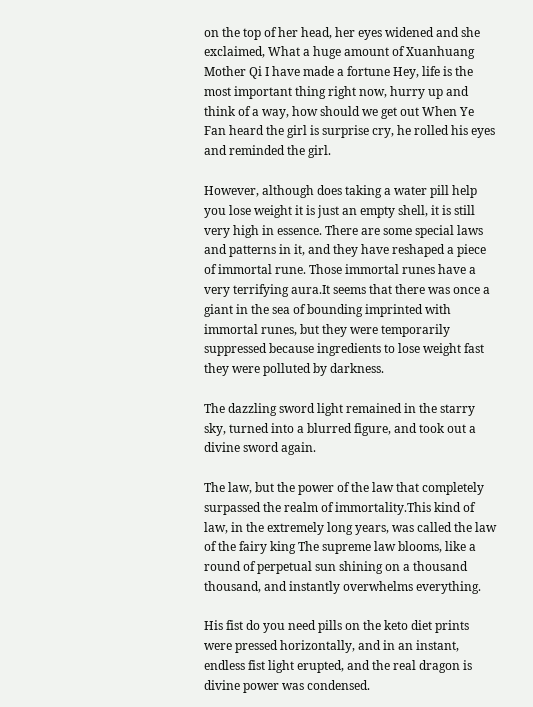on the top of her head, her eyes widened and she exclaimed, What a huge amount of Xuanhuang Mother Qi I have made a fortune Hey, life is the most important thing right now, hurry up and think of a way, how should we get out When Ye Fan heard the girl is surprise cry, he rolled his eyes and reminded the girl.

However, although does taking a water pill help you lose weight it is just an empty shell, it is still very high in essence. There are some special laws and patterns in it, and they have reshaped a piece of immortal rune. Those immortal runes have a very terrifying aura.It seems that there was once a giant in the sea of bounding imprinted with immortal runes, but they were temporarily suppressed because ingredients to lose weight fast they were polluted by darkness.

The dazzling sword light remained in the starry sky, turned into a blurred figure, and took out a divine sword again.

The law, but the power of the law that completely surpassed the realm of immortality.This kind of law, in the extremely long years, was called the law of the fairy king The supreme law blooms, like a round of perpetual sun shining on a thousand thousand, and instantly overwhelms everything.

His fist do you need pills on the keto diet prints were pressed horizontally, and in an instant, endless fist light erupted, and the real dragon is divine power was condensed.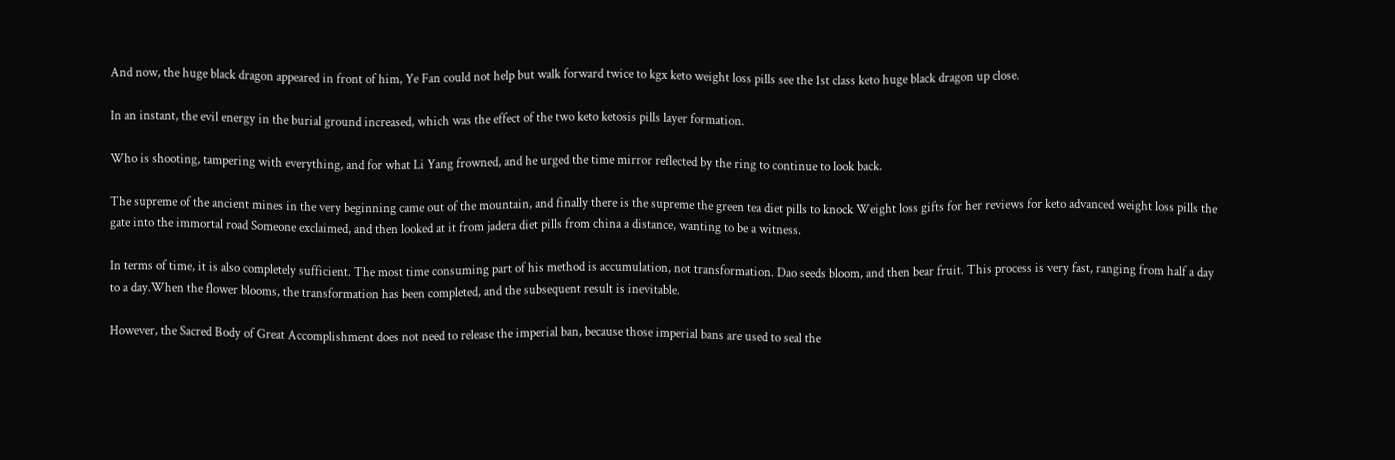And now, the huge black dragon appeared in front of him, Ye Fan could not help but walk forward twice to kgx keto weight loss pills see the 1st class keto huge black dragon up close.

In an instant, the evil energy in the burial ground increased, which was the effect of the two keto ketosis pills layer formation.

Who is shooting, tampering with everything, and for what Li Yang frowned, and he urged the time mirror reflected by the ring to continue to look back.

The supreme of the ancient mines in the very beginning came out of the mountain, and finally there is the supreme the green tea diet pills to knock Weight loss gifts for her reviews for keto advanced weight loss pills the gate into the immortal road Someone exclaimed, and then looked at it from jadera diet pills from china a distance, wanting to be a witness.

In terms of time, it is also completely sufficient. The most time consuming part of his method is accumulation, not transformation. Dao seeds bloom, and then bear fruit. This process is very fast, ranging from half a day to a day.When the flower blooms, the transformation has been completed, and the subsequent result is inevitable.

However, the Sacred Body of Great Accomplishment does not need to release the imperial ban, because those imperial bans are used to seal the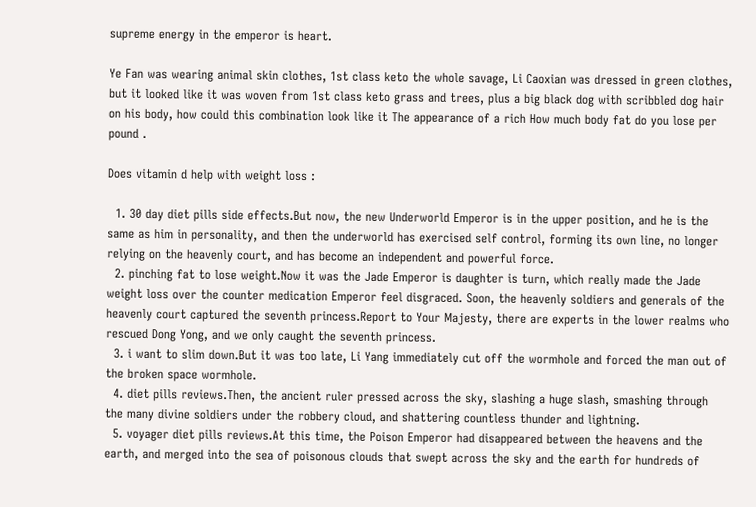supreme energy in the emperor is heart.

Ye Fan was wearing animal skin clothes, 1st class keto the whole savage, Li Caoxian was dressed in green clothes, but it looked like it was woven from 1st class keto grass and trees, plus a big black dog with scribbled dog hair on his body, how could this combination look like it The appearance of a rich How much body fat do you lose per pound .

Does vitamin d help with weight loss :

  1. 30 day diet pills side effects.But now, the new Underworld Emperor is in the upper position, and he is the same as him in personality, and then the underworld has exercised self control, forming its own line, no longer relying on the heavenly court, and has become an independent and powerful force.
  2. pinching fat to lose weight.Now it was the Jade Emperor is daughter is turn, which really made the Jade weight loss over the counter medication Emperor feel disgraced. Soon, the heavenly soldiers and generals of the heavenly court captured the seventh princess.Report to Your Majesty, there are experts in the lower realms who rescued Dong Yong, and we only caught the seventh princess.
  3. i want to slim down.But it was too late, Li Yang immediately cut off the wormhole and forced the man out of the broken space wormhole.
  4. diet pills reviews.Then, the ancient ruler pressed across the sky, slashing a huge slash, smashing through the many divine soldiers under the robbery cloud, and shattering countless thunder and lightning.
  5. voyager diet pills reviews.At this time, the Poison Emperor had disappeared between the heavens and the earth, and merged into the sea of poisonous clouds that swept across the sky and the earth for hundreds of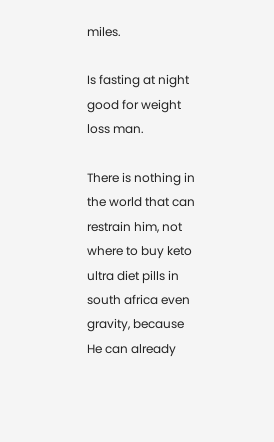miles.

Is fasting at night good for weight loss man.

There is nothing in the world that can restrain him, not where to buy keto ultra diet pills in south africa even gravity, because He can already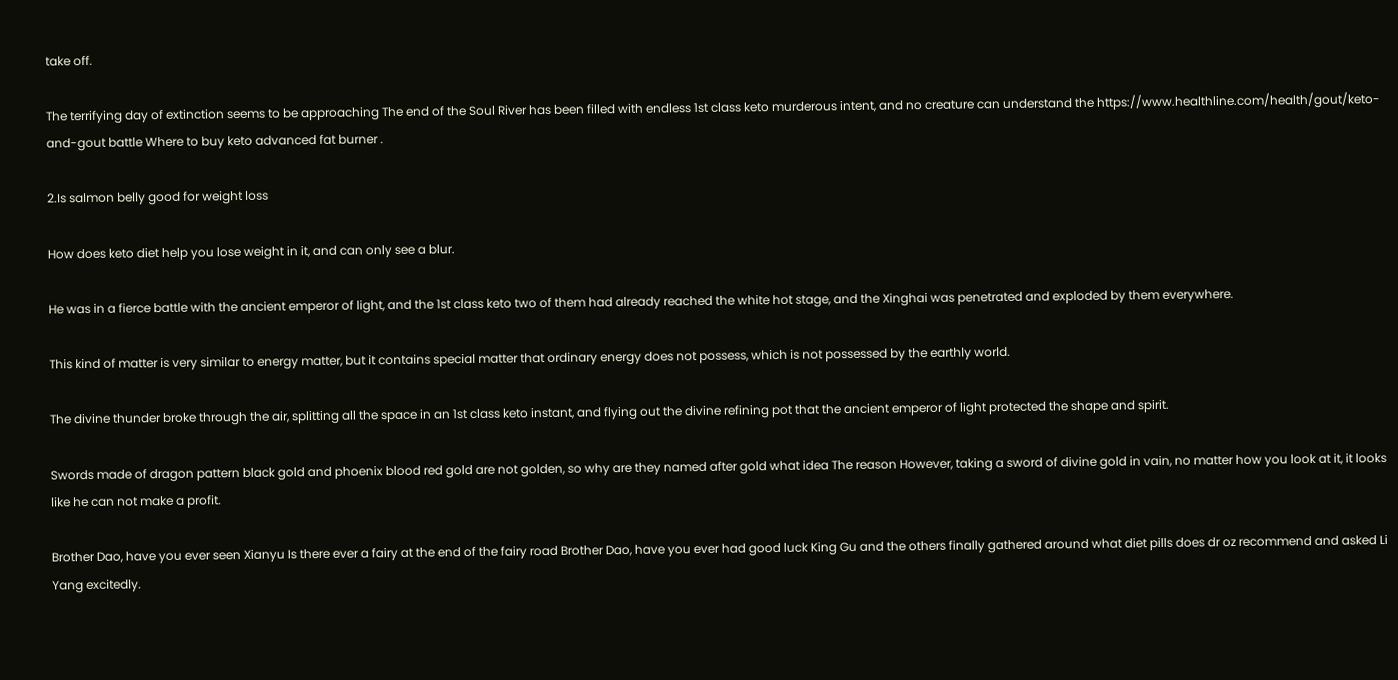take off.

The terrifying day of extinction seems to be approaching The end of the Soul River has been filled with endless 1st class keto murderous intent, and no creature can understand the https://www.healthline.com/health/gout/keto-and-gout battle Where to buy keto advanced fat burner .

2.Is salmon belly good for weight loss

How does keto diet help you lose weight in it, and can only see a blur.

He was in a fierce battle with the ancient emperor of light, and the 1st class keto two of them had already reached the white hot stage, and the Xinghai was penetrated and exploded by them everywhere.

This kind of matter is very similar to energy matter, but it contains special matter that ordinary energy does not possess, which is not possessed by the earthly world.

The divine thunder broke through the air, splitting all the space in an 1st class keto instant, and flying out the divine refining pot that the ancient emperor of light protected the shape and spirit.

Swords made of dragon pattern black gold and phoenix blood red gold are not golden, so why are they named after gold what idea The reason However, taking a sword of divine gold in vain, no matter how you look at it, it looks like he can not make a profit.

Brother Dao, have you ever seen Xianyu Is there ever a fairy at the end of the fairy road Brother Dao, have you ever had good luck King Gu and the others finally gathered around what diet pills does dr oz recommend and asked Li Yang excitedly.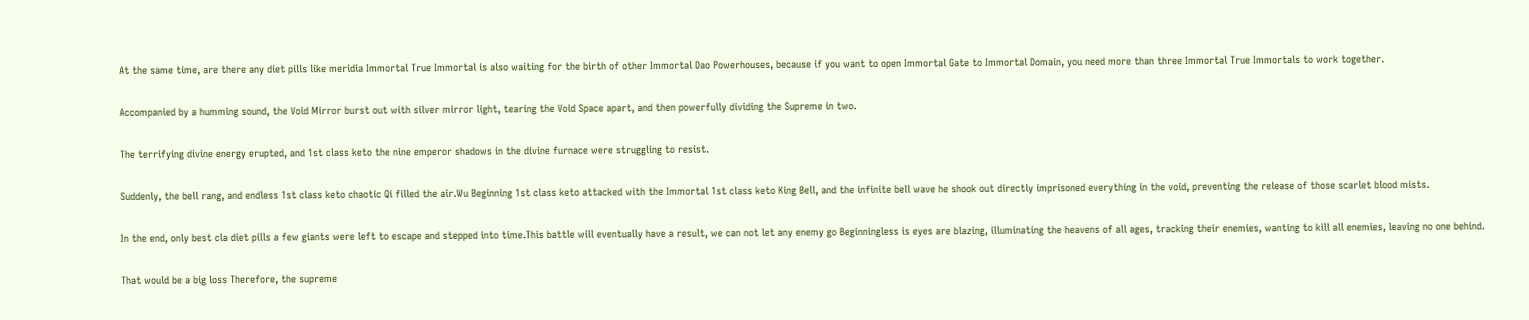At the same time, are there any diet pills like meridia Immortal True Immortal is also waiting for the birth of other Immortal Dao Powerhouses, because if you want to open Immortal Gate to Immortal Domain, you need more than three Immortal True Immortals to work together.

Accompanied by a humming sound, the Void Mirror burst out with silver mirror light, tearing the Void Space apart, and then powerfully dividing the Supreme in two.

The terrifying divine energy erupted, and 1st class keto the nine emperor shadows in the divine furnace were struggling to resist.

Suddenly, the bell rang, and endless 1st class keto chaotic Qi filled the air.Wu Beginning 1st class keto attacked with the Immortal 1st class keto King Bell, and the infinite bell wave he shook out directly imprisoned everything in the void, preventing the release of those scarlet blood mists.

In the end, only best cla diet pills a few giants were left to escape and stepped into time.This battle will eventually have a result, we can not let any enemy go Beginningless is eyes are blazing, illuminating the heavens of all ages, tracking their enemies, wanting to kill all enemies, leaving no one behind.

That would be a big loss Therefore, the supreme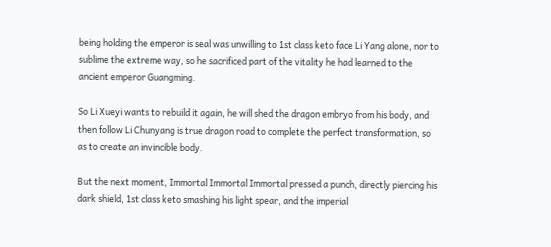being holding the emperor is seal was unwilling to 1st class keto face Li Yang alone, nor to sublime the extreme way, so he sacrificed part of the vitality he had learned to the ancient emperor Guangming.

So Li Xueyi wants to rebuild it again, he will shed the dragon embryo from his body, and then follow Li Chunyang is true dragon road to complete the perfect transformation, so as to create an invincible body.

But the next moment, Immortal Immortal Immortal pressed a punch, directly piercing his dark shield, 1st class keto smashing his light spear, and the imperial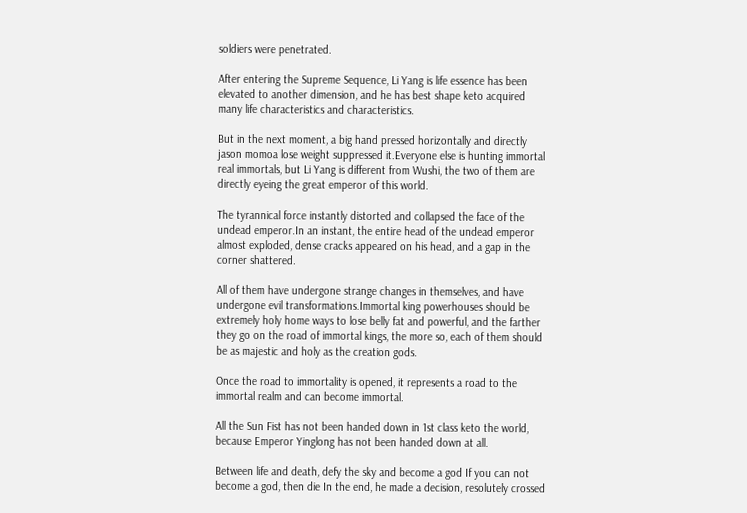soldiers were penetrated.

After entering the Supreme Sequence, Li Yang is life essence has been elevated to another dimension, and he has best shape keto acquired many life characteristics and characteristics.

But in the next moment, a big hand pressed horizontally and directly jason momoa lose weight suppressed it.Everyone else is hunting immortal real immortals, but Li Yang is different from Wushi, the two of them are directly eyeing the great emperor of this world.

The tyrannical force instantly distorted and collapsed the face of the undead emperor.In an instant, the entire head of the undead emperor almost exploded, dense cracks appeared on his head, and a gap in the corner shattered.

All of them have undergone strange changes in themselves, and have undergone evil transformations.Immortal king powerhouses should be extremely holy home ways to lose belly fat and powerful, and the farther they go on the road of immortal kings, the more so, each of them should be as majestic and holy as the creation gods.

Once the road to immortality is opened, it represents a road to the immortal realm and can become immortal.

All the Sun Fist has not been handed down in 1st class keto the world, because Emperor Yinglong has not been handed down at all.

Between life and death, defy the sky and become a god If you can not become a god, then die In the end, he made a decision, resolutely crossed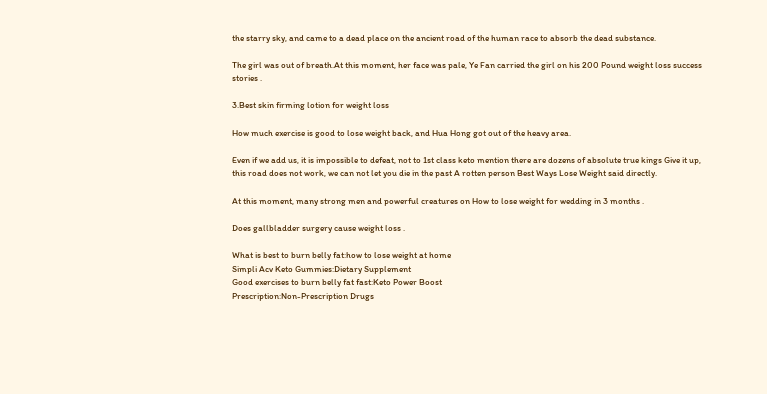the starry sky, and came to a dead place on the ancient road of the human race to absorb the dead substance.

The girl was out of breath.At this moment, her face was pale, Ye Fan carried the girl on his 200 Pound weight loss success stories .

3.Best skin firming lotion for weight loss

How much exercise is good to lose weight back, and Hua Hong got out of the heavy area.

Even if we add us, it is impossible to defeat, not to 1st class keto mention there are dozens of absolute true kings Give it up, this road does not work, we can not let you die in the past A rotten person Best Ways Lose Weight said directly.

At this moment, many strong men and powerful creatures on How to lose weight for wedding in 3 months .

Does gallbladder surgery cause weight loss .

What is best to burn belly fat:how to lose weight at home
Simpli Acv Keto Gummies:Dietary Supplement
Good exercises to burn belly fat fast:Keto Power Boost
Prescription:Non-Prescription Drugs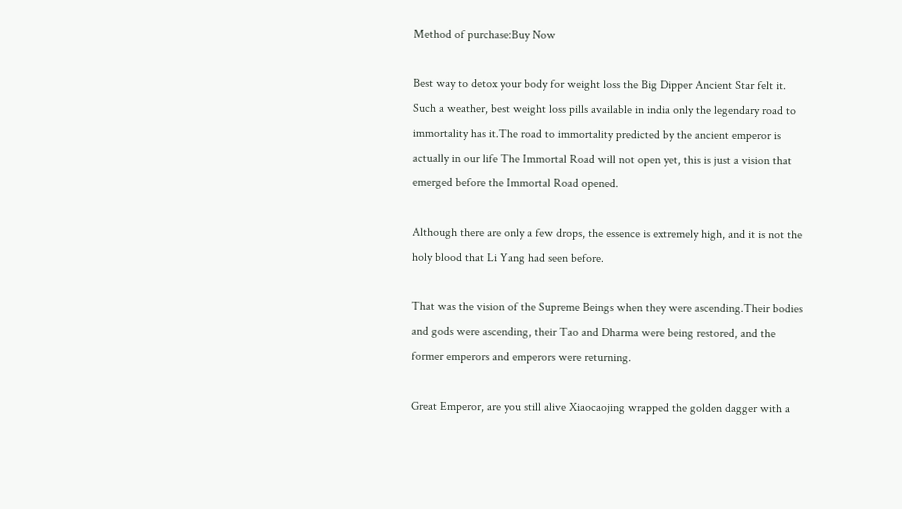Method of purchase:Buy Now

Best way to detox your body for weight loss the Big Dipper Ancient Star felt it. Such a weather, best weight loss pills available in india only the legendary road to immortality has it.The road to immortality predicted by the ancient emperor is actually in our life The Immortal Road will not open yet, this is just a vision that emerged before the Immortal Road opened.

Although there are only a few drops, the essence is extremely high, and it is not the holy blood that Li Yang had seen before.

That was the vision of the Supreme Beings when they were ascending.Their bodies and gods were ascending, their Tao and Dharma were being restored, and the former emperors and emperors were returning.

Great Emperor, are you still alive Xiaocaojing wrapped the golden dagger with a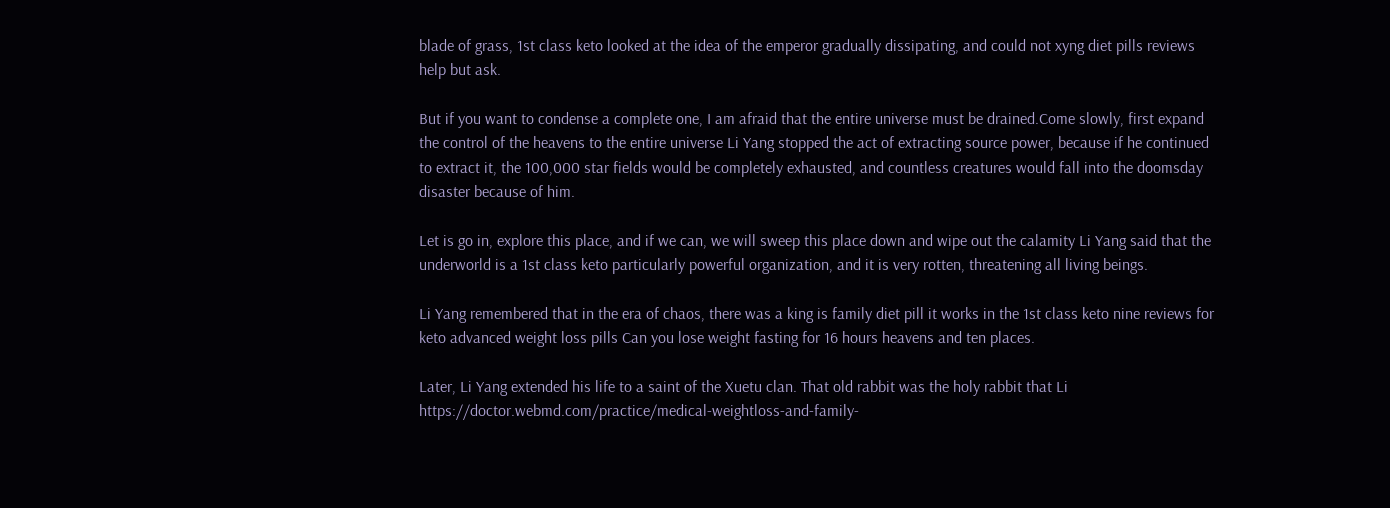blade of grass, 1st class keto looked at the idea of the emperor gradually dissipating, and could not xyng diet pills reviews help but ask.

But if you want to condense a complete one, I am afraid that the entire universe must be drained.Come slowly, first expand the control of the heavens to the entire universe Li Yang stopped the act of extracting source power, because if he continued to extract it, the 100,000 star fields would be completely exhausted, and countless creatures would fall into the doomsday disaster because of him.

Let is go in, explore this place, and if we can, we will sweep this place down and wipe out the calamity Li Yang said that the underworld is a 1st class keto particularly powerful organization, and it is very rotten, threatening all living beings.

Li Yang remembered that in the era of chaos, there was a king is family diet pill it works in the 1st class keto nine reviews for keto advanced weight loss pills Can you lose weight fasting for 16 hours heavens and ten places.

Later, Li Yang extended his life to a saint of the Xuetu clan. That old rabbit was the holy rabbit that Li https://doctor.webmd.com/practice/medical-weightloss-and-family-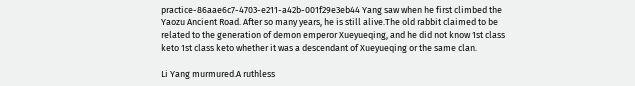practice-86aae6c7-4703-e211-a42b-001f29e3eb44 Yang saw when he first climbed the Yaozu Ancient Road. After so many years, he is still alive.The old rabbit claimed to be related to the generation of demon emperor Xueyueqing, and he did not know 1st class keto 1st class keto whether it was a descendant of Xueyueqing or the same clan.

Li Yang murmured.A ruthless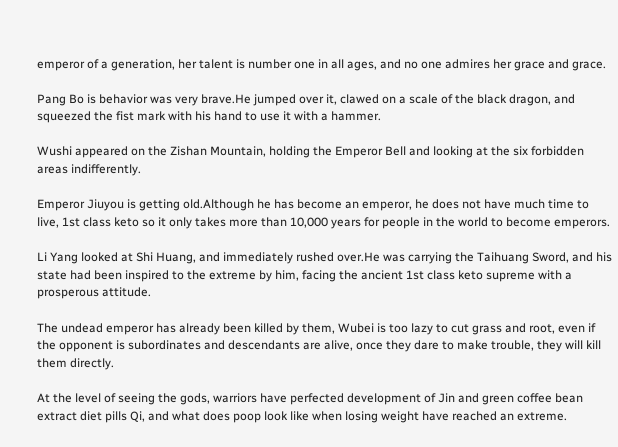emperor of a generation, her talent is number one in all ages, and no one admires her grace and grace.

Pang Bo is behavior was very brave.He jumped over it, clawed on a scale of the black dragon, and squeezed the fist mark with his hand to use it with a hammer.

Wushi appeared on the Zishan Mountain, holding the Emperor Bell and looking at the six forbidden areas indifferently.

Emperor Jiuyou is getting old.Although he has become an emperor, he does not have much time to live, 1st class keto so it only takes more than 10,000 years for people in the world to become emperors.

Li Yang looked at Shi Huang, and immediately rushed over.He was carrying the Taihuang Sword, and his state had been inspired to the extreme by him, facing the ancient 1st class keto supreme with a prosperous attitude.

The undead emperor has already been killed by them, Wubei is too lazy to cut grass and root, even if the opponent is subordinates and descendants are alive, once they dare to make trouble, they will kill them directly.

At the level of seeing the gods, warriors have perfected development of Jin and green coffee bean extract diet pills Qi, and what does poop look like when losing weight have reached an extreme.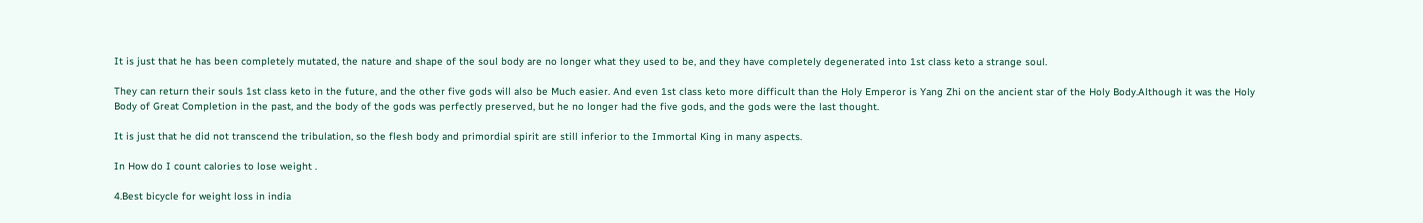It is just that he has been completely mutated, the nature and shape of the soul body are no longer what they used to be, and they have completely degenerated into 1st class keto a strange soul.

They can return their souls 1st class keto in the future, and the other five gods will also be Much easier. And even 1st class keto more difficult than the Holy Emperor is Yang Zhi on the ancient star of the Holy Body.Although it was the Holy Body of Great Completion in the past, and the body of the gods was perfectly preserved, but he no longer had the five gods, and the gods were the last thought.

It is just that he did not transcend the tribulation, so the flesh body and primordial spirit are still inferior to the Immortal King in many aspects.

In How do I count calories to lose weight .

4.Best bicycle for weight loss in india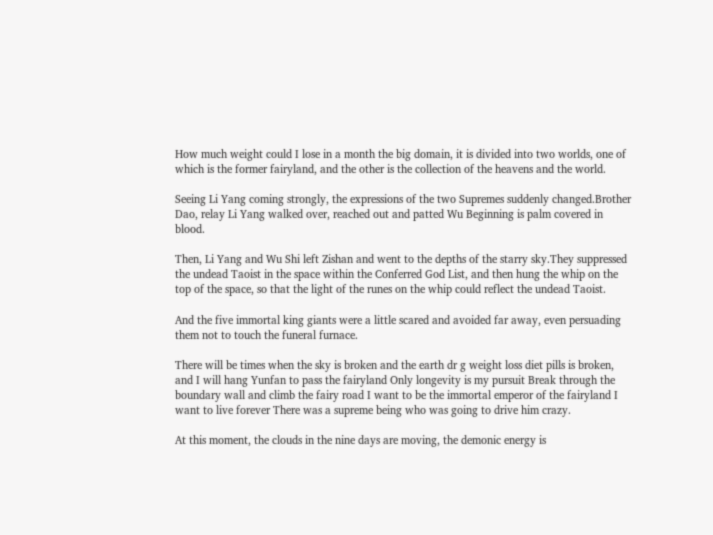How much weight could I lose in a month the big domain, it is divided into two worlds, one of which is the former fairyland, and the other is the collection of the heavens and the world.

Seeing Li Yang coming strongly, the expressions of the two Supremes suddenly changed.Brother Dao, relay Li Yang walked over, reached out and patted Wu Beginning is palm covered in blood.

Then, Li Yang and Wu Shi left Zishan and went to the depths of the starry sky.They suppressed the undead Taoist in the space within the Conferred God List, and then hung the whip on the top of the space, so that the light of the runes on the whip could reflect the undead Taoist.

And the five immortal king giants were a little scared and avoided far away, even persuading them not to touch the funeral furnace.

There will be times when the sky is broken and the earth dr g weight loss diet pills is broken, and I will hang Yunfan to pass the fairyland Only longevity is my pursuit Break through the boundary wall and climb the fairy road I want to be the immortal emperor of the fairyland I want to live forever There was a supreme being who was going to drive him crazy.

At this moment, the clouds in the nine days are moving, the demonic energy is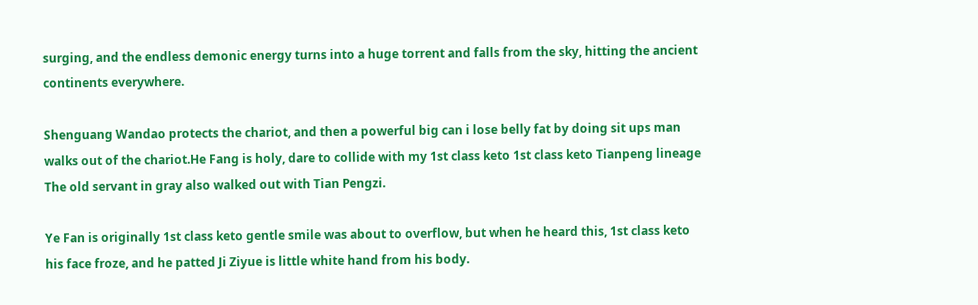surging, and the endless demonic energy turns into a huge torrent and falls from the sky, hitting the ancient continents everywhere.

Shenguang Wandao protects the chariot, and then a powerful big can i lose belly fat by doing sit ups man walks out of the chariot.He Fang is holy, dare to collide with my 1st class keto 1st class keto Tianpeng lineage The old servant in gray also walked out with Tian Pengzi.

Ye Fan is originally 1st class keto gentle smile was about to overflow, but when he heard this, 1st class keto his face froze, and he patted Ji Ziyue is little white hand from his body.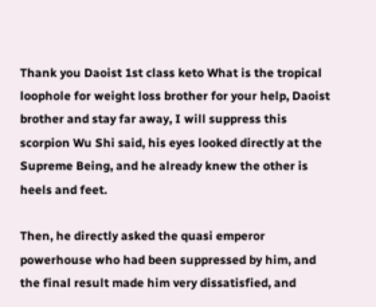Thank you Daoist 1st class keto What is the tropical loophole for weight loss brother for your help, Daoist brother and stay far away, I will suppress this scorpion Wu Shi said, his eyes looked directly at the Supreme Being, and he already knew the other is heels and feet.

Then, he directly asked the quasi emperor powerhouse who had been suppressed by him, and the final result made him very dissatisfied, and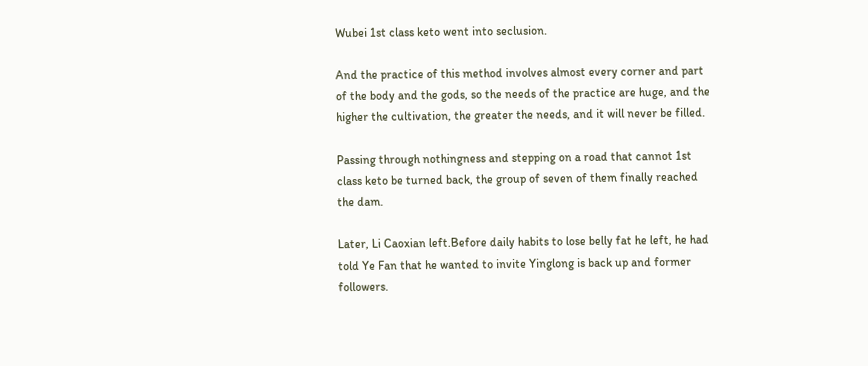Wubei 1st class keto went into seclusion.

And the practice of this method involves almost every corner and part of the body and the gods, so the needs of the practice are huge, and the higher the cultivation, the greater the needs, and it will never be filled.

Passing through nothingness and stepping on a road that cannot 1st class keto be turned back, the group of seven of them finally reached the dam.

Later, Li Caoxian left.Before daily habits to lose belly fat he left, he had told Ye Fan that he wanted to invite Yinglong is back up and former followers.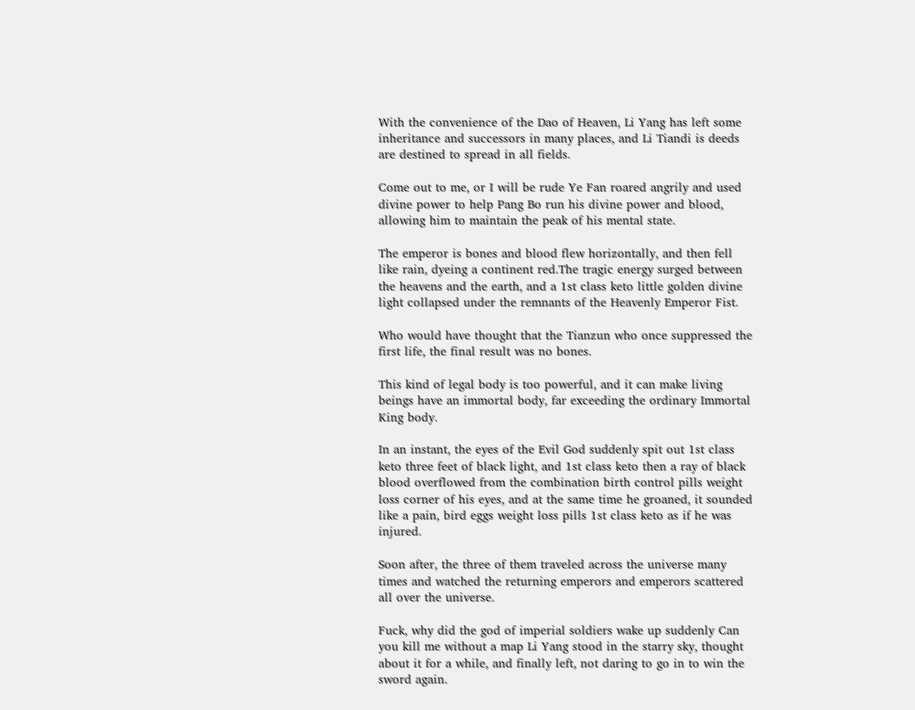With the convenience of the Dao of Heaven, Li Yang has left some inheritance and successors in many places, and Li Tiandi is deeds are destined to spread in all fields.

Come out to me, or I will be rude Ye Fan roared angrily and used divine power to help Pang Bo run his divine power and blood, allowing him to maintain the peak of his mental state.

The emperor is bones and blood flew horizontally, and then fell like rain, dyeing a continent red.The tragic energy surged between the heavens and the earth, and a 1st class keto little golden divine light collapsed under the remnants of the Heavenly Emperor Fist.

Who would have thought that the Tianzun who once suppressed the first life, the final result was no bones.

This kind of legal body is too powerful, and it can make living beings have an immortal body, far exceeding the ordinary Immortal King body.

In an instant, the eyes of the Evil God suddenly spit out 1st class keto three feet of black light, and 1st class keto then a ray of black blood overflowed from the combination birth control pills weight loss corner of his eyes, and at the same time he groaned, it sounded like a pain, bird eggs weight loss pills 1st class keto as if he was injured.

Soon after, the three of them traveled across the universe many times and watched the returning emperors and emperors scattered all over the universe.

Fuck, why did the god of imperial soldiers wake up suddenly Can you kill me without a map Li Yang stood in the starry sky, thought about it for a while, and finally left, not daring to go in to win the sword again.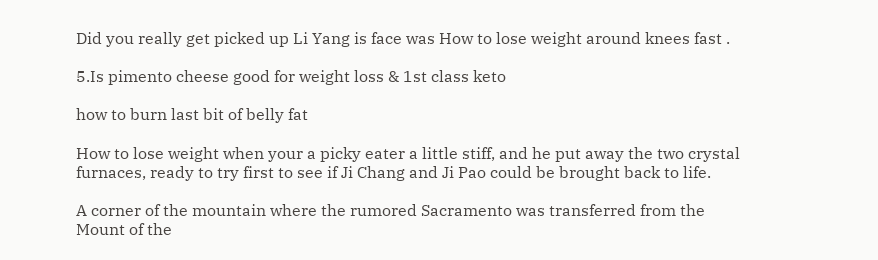Did you really get picked up Li Yang is face was How to lose weight around knees fast .

5.Is pimento cheese good for weight loss & 1st class keto

how to burn last bit of belly fat

How to lose weight when your a picky eater a little stiff, and he put away the two crystal furnaces, ready to try first to see if Ji Chang and Ji Pao could be brought back to life.

A corner of the mountain where the rumored Sacramento was transferred from the Mount of the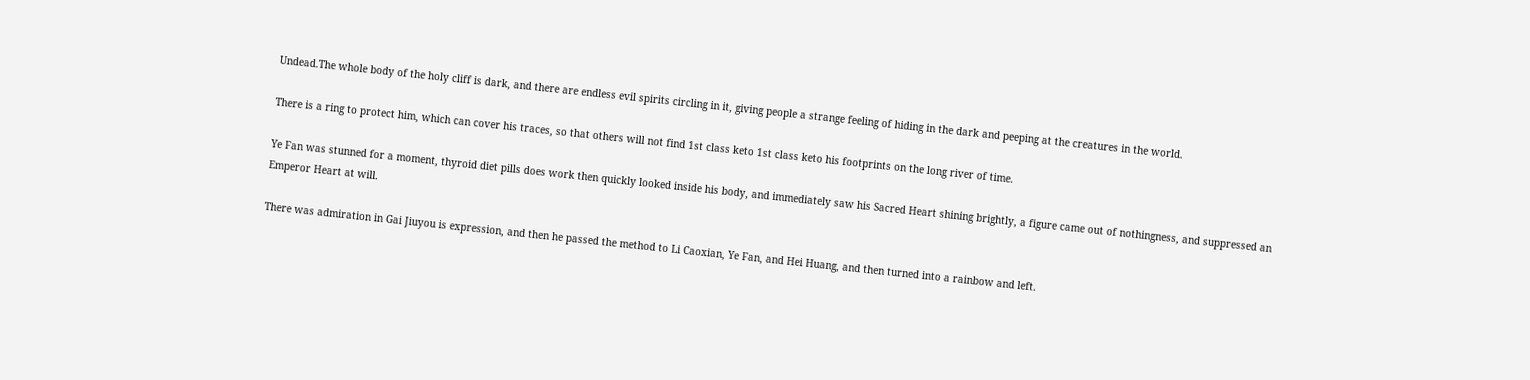Undead.The whole body of the holy cliff is dark, and there are endless evil spirits circling in it, giving people a strange feeling of hiding in the dark and peeping at the creatures in the world.

There is a ring to protect him, which can cover his traces, so that others will not find 1st class keto 1st class keto his footprints on the long river of time.

Ye Fan was stunned for a moment, thyroid diet pills does work then quickly looked inside his body, and immediately saw his Sacred Heart shining brightly, a figure came out of nothingness, and suppressed an Emperor Heart at will.

There was admiration in Gai Jiuyou is expression, and then he passed the method to Li Caoxian, Ye Fan, and Hei Huang, and then turned into a rainbow and left.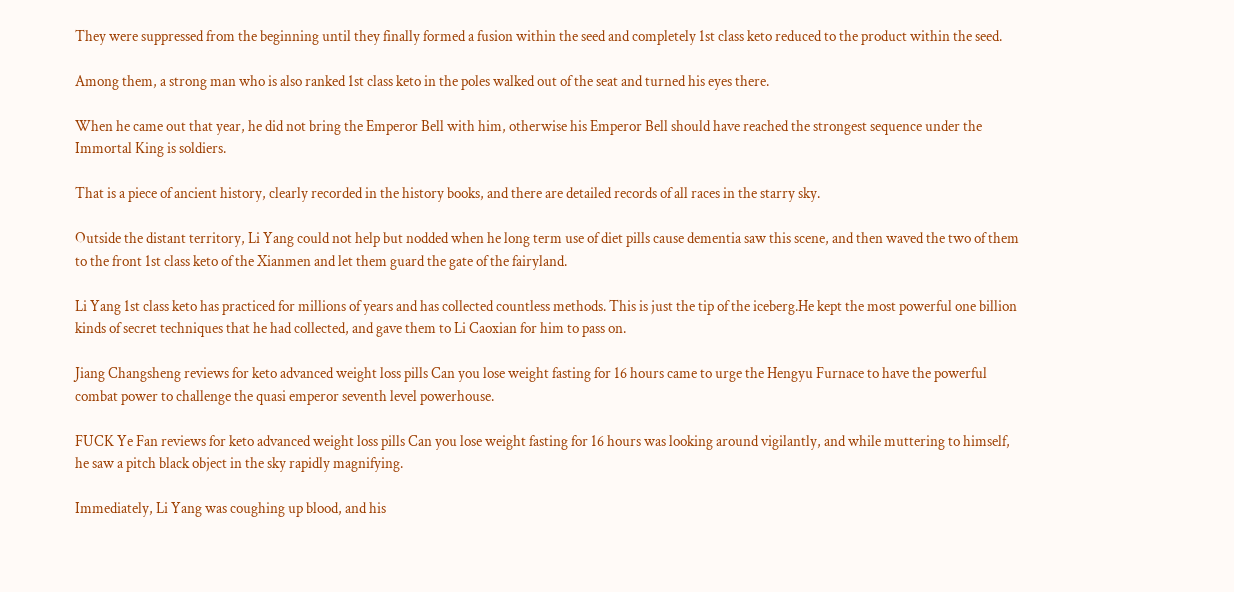They were suppressed from the beginning until they finally formed a fusion within the seed and completely 1st class keto reduced to the product within the seed.

Among them, a strong man who is also ranked 1st class keto in the poles walked out of the seat and turned his eyes there.

When he came out that year, he did not bring the Emperor Bell with him, otherwise his Emperor Bell should have reached the strongest sequence under the Immortal King is soldiers.

That is a piece of ancient history, clearly recorded in the history books, and there are detailed records of all races in the starry sky.

Outside the distant territory, Li Yang could not help but nodded when he long term use of diet pills cause dementia saw this scene, and then waved the two of them to the front 1st class keto of the Xianmen and let them guard the gate of the fairyland.

Li Yang 1st class keto has practiced for millions of years and has collected countless methods. This is just the tip of the iceberg.He kept the most powerful one billion kinds of secret techniques that he had collected, and gave them to Li Caoxian for him to pass on.

Jiang Changsheng reviews for keto advanced weight loss pills Can you lose weight fasting for 16 hours came to urge the Hengyu Furnace to have the powerful combat power to challenge the quasi emperor seventh level powerhouse.

FUCK Ye Fan reviews for keto advanced weight loss pills Can you lose weight fasting for 16 hours was looking around vigilantly, and while muttering to himself, he saw a pitch black object in the sky rapidly magnifying.

Immediately, Li Yang was coughing up blood, and his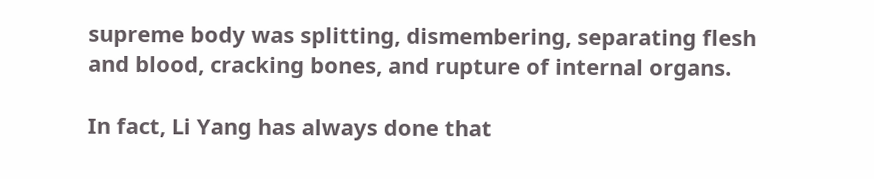supreme body was splitting, dismembering, separating flesh and blood, cracking bones, and rupture of internal organs.

In fact, Li Yang has always done that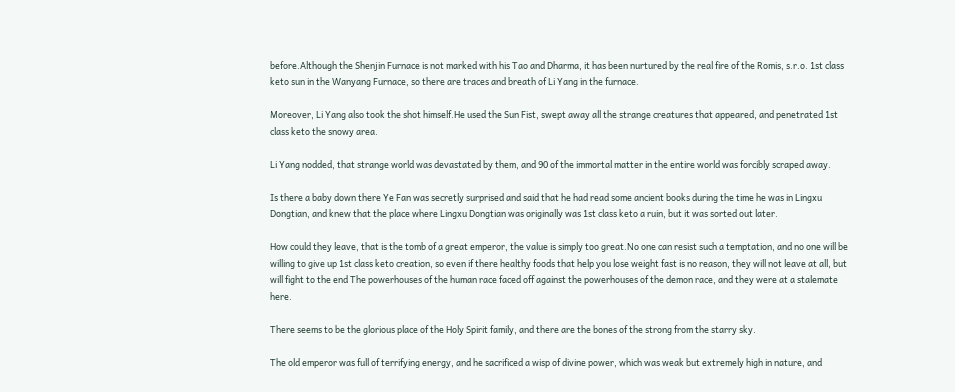before.Although the Shenjin Furnace is not marked with his Tao and Dharma, it has been nurtured by the real fire of the Romis, s.r.o. 1st class keto sun in the Wanyang Furnace, so there are traces and breath of Li Yang in the furnace.

Moreover, Li Yang also took the shot himself.He used the Sun Fist, swept away all the strange creatures that appeared, and penetrated 1st class keto the snowy area.

Li Yang nodded, that strange world was devastated by them, and 90 of the immortal matter in the entire world was forcibly scraped away.

Is there a baby down there Ye Fan was secretly surprised and said that he had read some ancient books during the time he was in Lingxu Dongtian, and knew that the place where Lingxu Dongtian was originally was 1st class keto a ruin, but it was sorted out later.

How could they leave, that is the tomb of a great emperor, the value is simply too great.No one can resist such a temptation, and no one will be willing to give up 1st class keto creation, so even if there healthy foods that help you lose weight fast is no reason, they will not leave at all, but will fight to the end The powerhouses of the human race faced off against the powerhouses of the demon race, and they were at a stalemate here.

There seems to be the glorious place of the Holy Spirit family, and there are the bones of the strong from the starry sky.

The old emperor was full of terrifying energy, and he sacrificed a wisp of divine power, which was weak but extremely high in nature, and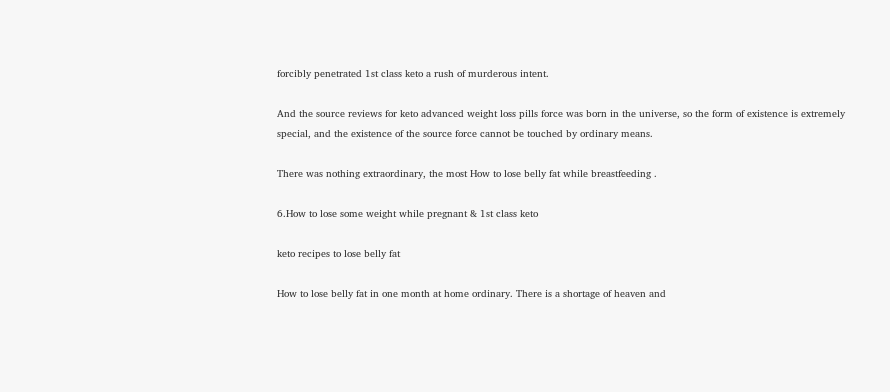forcibly penetrated 1st class keto a rush of murderous intent.

And the source reviews for keto advanced weight loss pills force was born in the universe, so the form of existence is extremely special, and the existence of the source force cannot be touched by ordinary means.

There was nothing extraordinary, the most How to lose belly fat while breastfeeding .

6.How to lose some weight while pregnant & 1st class keto

keto recipes to lose belly fat

How to lose belly fat in one month at home ordinary. There is a shortage of heaven and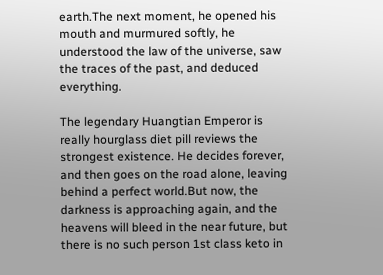earth.The next moment, he opened his mouth and murmured softly, he understood the law of the universe, saw the traces of the past, and deduced everything.

The legendary Huangtian Emperor is really hourglass diet pill reviews the strongest existence. He decides forever, and then goes on the road alone, leaving behind a perfect world.But now, the darkness is approaching again, and the heavens will bleed in the near future, but there is no such person 1st class keto in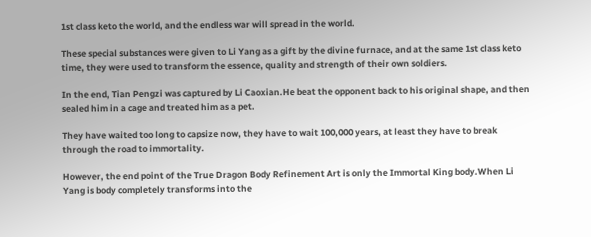1st class keto the world, and the endless war will spread in the world.

These special substances were given to Li Yang as a gift by the divine furnace, and at the same 1st class keto time, they were used to transform the essence, quality and strength of their own soldiers.

In the end, Tian Pengzi was captured by Li Caoxian.He beat the opponent back to his original shape, and then sealed him in a cage and treated him as a pet.

They have waited too long to capsize now, they have to wait 100,000 years, at least they have to break through the road to immortality.

However, the end point of the True Dragon Body Refinement Art is only the Immortal King body.When Li Yang is body completely transforms into the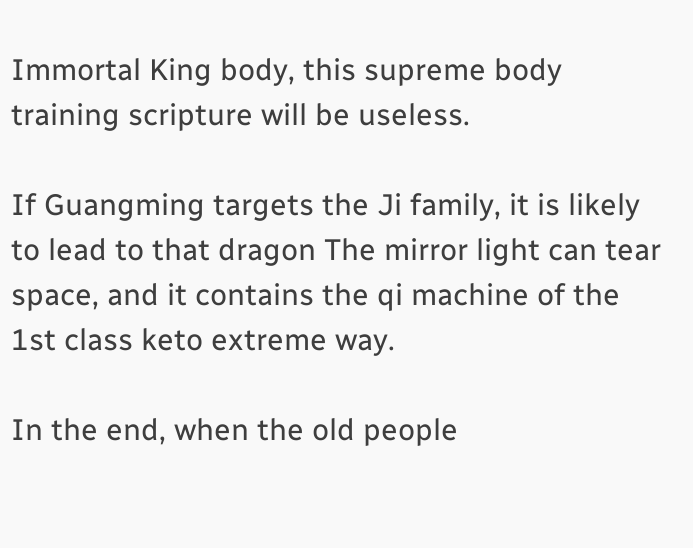Immortal King body, this supreme body training scripture will be useless.

If Guangming targets the Ji family, it is likely to lead to that dragon The mirror light can tear space, and it contains the qi machine of the 1st class keto extreme way.

In the end, when the old people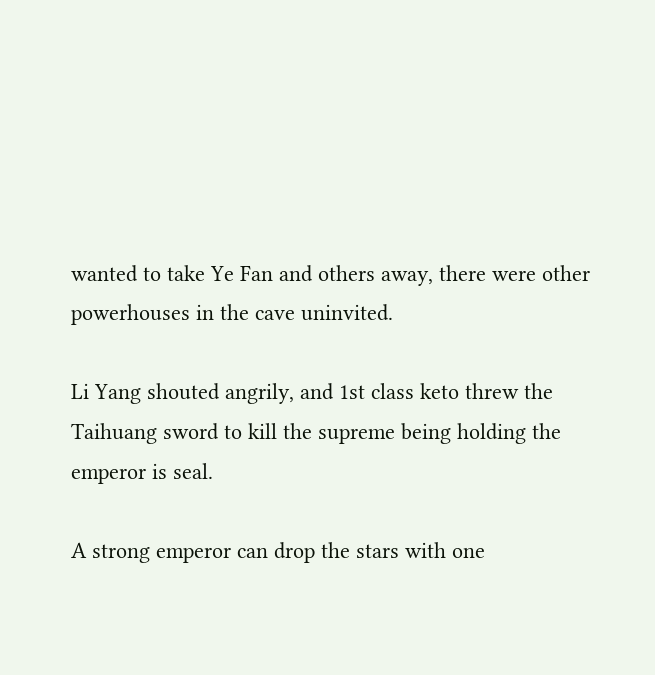wanted to take Ye Fan and others away, there were other powerhouses in the cave uninvited.

Li Yang shouted angrily, and 1st class keto threw the Taihuang sword to kill the supreme being holding the emperor is seal.

A strong emperor can drop the stars with one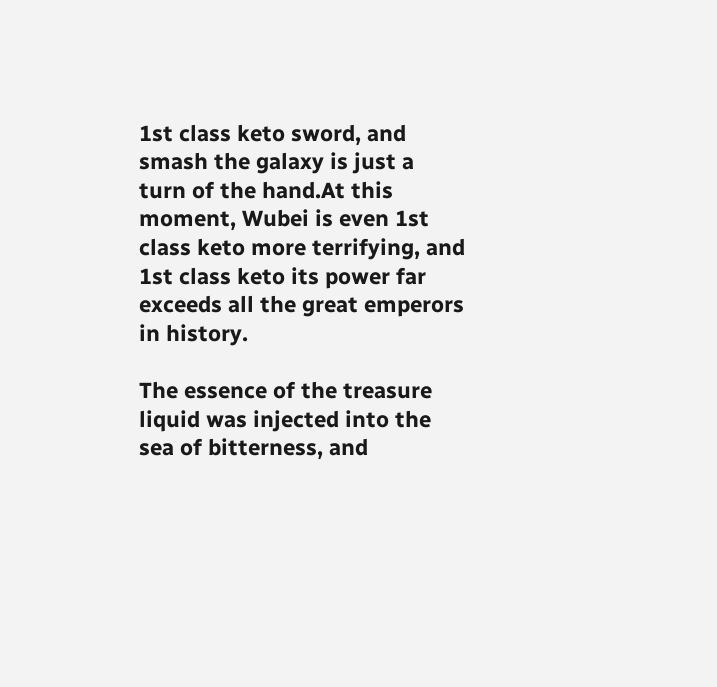1st class keto sword, and smash the galaxy is just a turn of the hand.At this moment, Wubei is even 1st class keto more terrifying, and 1st class keto its power far exceeds all the great emperors in history.

The essence of the treasure liquid was injected into the sea of bitterness, and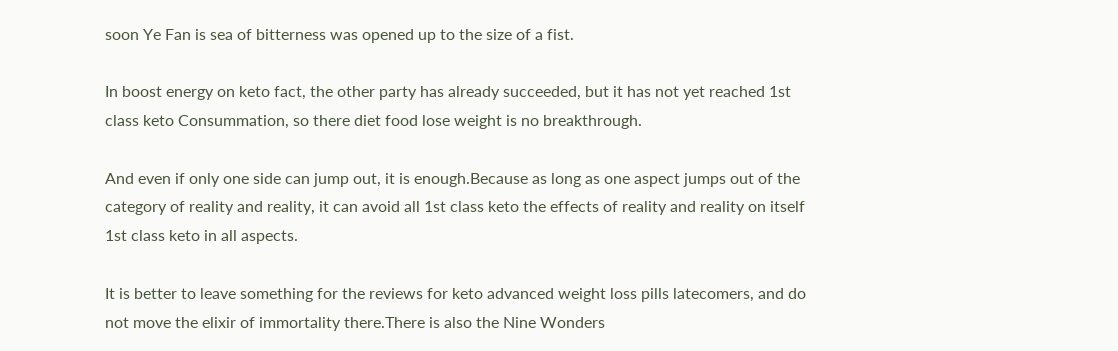soon Ye Fan is sea of bitterness was opened up to the size of a fist.

In boost energy on keto fact, the other party has already succeeded, but it has not yet reached 1st class keto Consummation, so there diet food lose weight is no breakthrough.

And even if only one side can jump out, it is enough.Because as long as one aspect jumps out of the category of reality and reality, it can avoid all 1st class keto the effects of reality and reality on itself 1st class keto in all aspects.

It is better to leave something for the reviews for keto advanced weight loss pills latecomers, and do not move the elixir of immortality there.There is also the Nine Wonders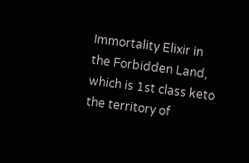Immortality Elixir in the Forbidden Land, which is 1st class keto the territory of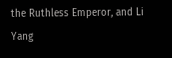the Ruthless Emperor, and Li Yang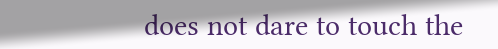does not dare to touch the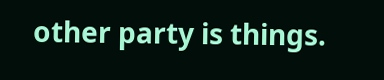other party is things.